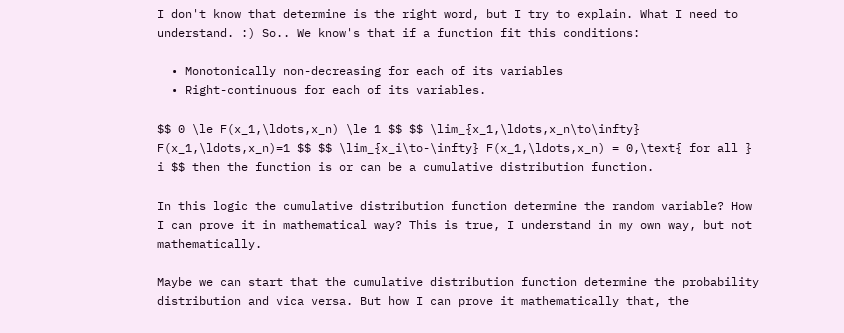I don't know that determine is the right word, but I try to explain. What I need to understand. :) So.. We know's that if a function fit this conditions:

  • Monotonically non-decreasing for each of its variables
  • Right-continuous for each of its variables.

$$ 0 \le F(x_1,\ldots,x_n) \le 1 $$ $$ \lim_{x_1,\ldots,x_n\to\infty} F(x_1,\ldots,x_n)=1 $$ $$ \lim_{x_i\to-\infty} F(x_1,\ldots,x_n) = 0,\text{ for all } i $$ then the function is or can be a cumulative distribution function.

In this logic the cumulative distribution function determine the random variable? How I can prove it in mathematical way? This is true, I understand in my own way, but not mathematically.

Maybe we can start that the cumulative distribution function determine the probability distribution and vica versa. But how I can prove it mathematically that, the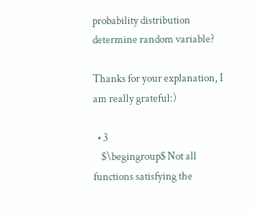probability distribution determine random variable?

Thanks for your explanation, I am really grateful:)

  • 3
    $\begingroup$ Not all functions satisfying the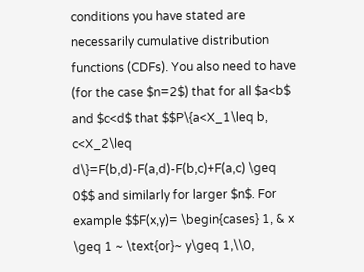conditions you have stated are necessarily cumulative distribution functions (CDFs). You also need to have (for the case $n=2$) that for all $a<b$ and $c<d$ that $$P\{a<X_1\leq b, c<X_2\leq d\}=F(b,d)-F(a,d)-F(b,c)+F(a,c) \geq 0$$ and similarly for larger $n$. For example $$F(x,y)= \begin{cases} 1, & x \geq 1 ~ \text{or}~ y\geq 1,\\0,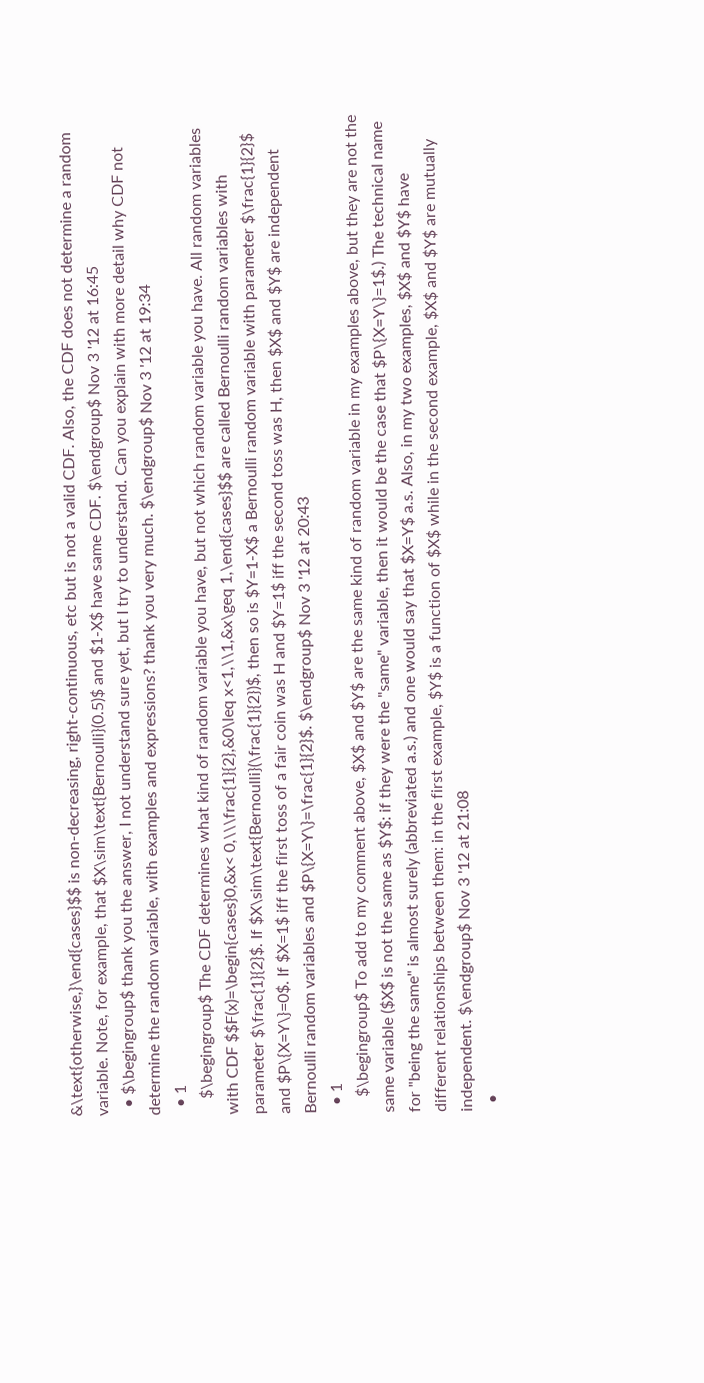&\text{otherwise,}\end{cases}$$ is non-decreasing, right-continuous, etc but is not a valid CDF. Also, the CDF does not determine a random variable. Note, for example, that $X\sim\text{Bernoulli}(0.5)$ and $1-X$ have same CDF. $\endgroup$ Nov 3 '12 at 16:45
  • $\begingroup$ thank you the answer, I not understand sure yet, but I try to understand. Can you explain with more detail why CDF not determine the random variable, with examples and expressions? thank you very much. $\endgroup$ Nov 3 '12 at 19:34
  • 1
    $\begingroup$ The CDF determines what kind of random variable you have, but not which random variable you have. All random variables with CDF $$F(x)=\begin{cases}0,&x< 0,\\\frac{1}{2},&0\leq x<1,\\1,&x\geq 1,\end{cases}$$ are called Bernoulli random variables with parameter $\frac{1}{2}$. If $X\sim\text{Bernoulli}(\frac{1}{2})$, then so is $Y=1-X$ a Bernoulli random variable with parameter $\frac{1}{2}$ and $P\{X=Y\}=0$. If $X=1$ iff the first toss of a fair coin was H and $Y=1$ iff the second toss was H, then $X$ and $Y$ are independent Bernoulli random variables and $P\{X=Y\}=\frac{1}{2}$. $\endgroup$ Nov 3 '12 at 20:43
  • 1
    $\begingroup$ To add to my comment above, $X$ and $Y$ are the same kind of random variable in my examples above, but they are not the same variable ($X$ is not the same as $Y$: if they were the "same" variable, then it would be the case that $P\{X=Y\}=1$.) The technical name for "being the same" is almost surely (abbreviated a.s.) and one would say that $X=Y$ a.s. Also, in my two examples, $X$ and $Y$ have different relationships between them: in the first example, $Y$ is a function of $X$ while in the second example, $X$ and $Y$ are mutually independent. $\endgroup$ Nov 3 '12 at 21:08
  •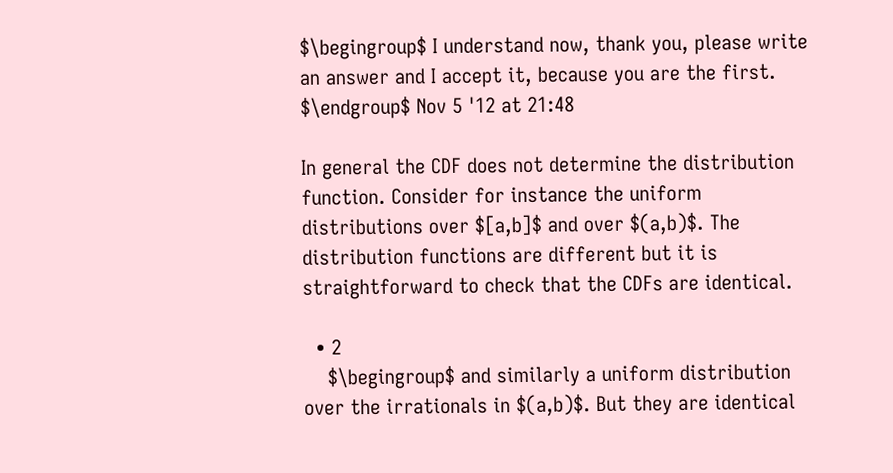$\begingroup$ I understand now, thank you, please write an answer and I accept it, because you are the first. $\endgroup$ Nov 5 '12 at 21:48

In general the CDF does not determine the distribution function. Consider for instance the uniform distributions over $[a,b]$ and over $(a,b)$. The distribution functions are different but it is straightforward to check that the CDFs are identical.

  • 2
    $\begingroup$ and similarly a uniform distribution over the irrationals in $(a,b)$. But they are identical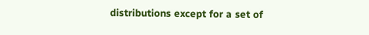distributions except for a set of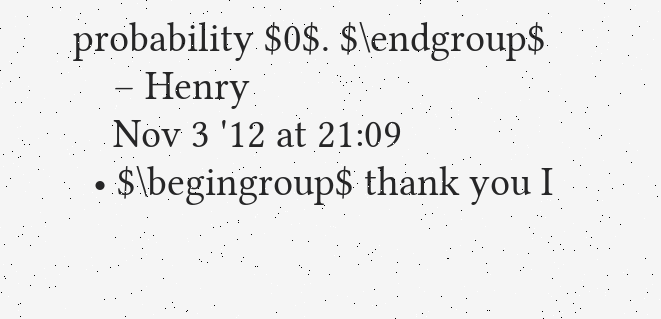probability $0$. $\endgroup$
    – Henry
    Nov 3 '12 at 21:09
  • $\begingroup$ thank you I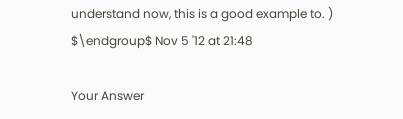understand now, this is a good example to. ) $\endgroup$ Nov 5 '12 at 21:48

Your Answer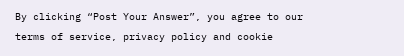By clicking “Post Your Answer”, you agree to our terms of service, privacy policy and cookie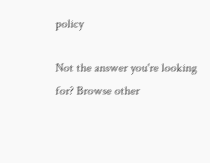policy

Not the answer you're looking for? Browse other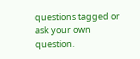questions tagged or ask your own question.